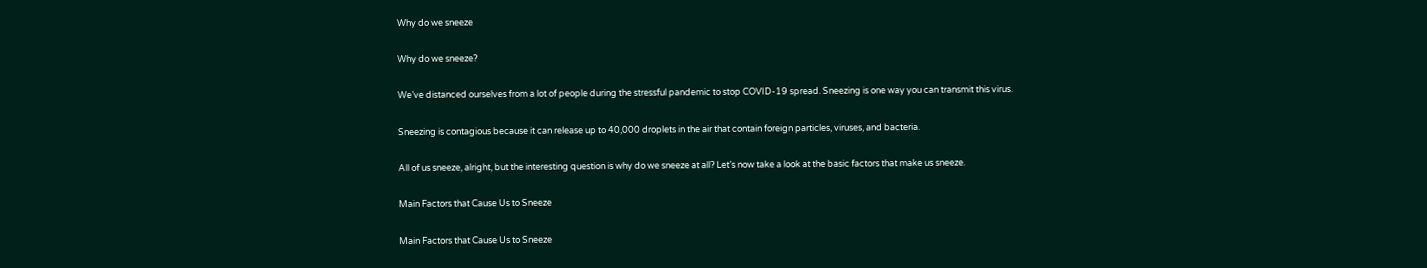Why do we sneeze

Why do we sneeze?

We’ve distanced ourselves from a lot of people during the stressful pandemic to stop COVID-19 spread. Sneezing is one way you can transmit this virus.

Sneezing is contagious because it can release up to 40,000 droplets in the air that contain foreign particles, viruses, and bacteria.

All of us sneeze, alright, but the interesting question is why do we sneeze at all? Let’s now take a look at the basic factors that make us sneeze.

Main Factors that Cause Us to Sneeze

Main Factors that Cause Us to Sneeze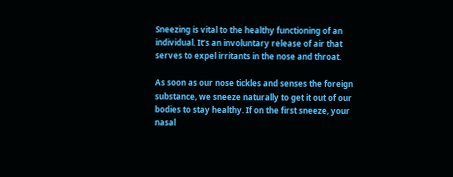Sneezing is vital to the healthy functioning of an individual. It’s an involuntary release of air that serves to expel irritants in the nose and throat.

As soon as our nose tickles and senses the foreign substance, we sneeze naturally to get it out of our bodies to stay healthy. If on the first sneeze, your nasal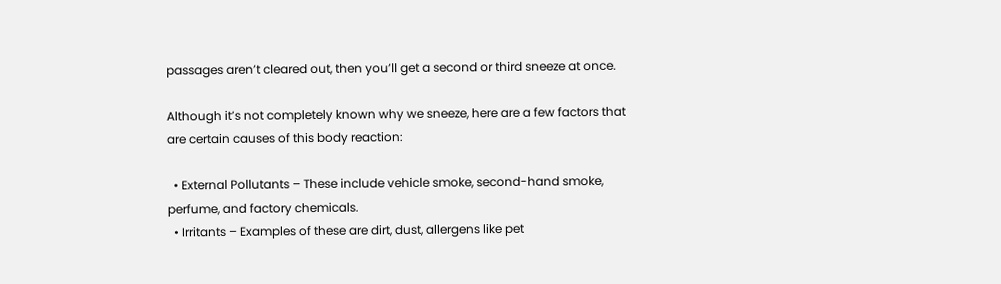passages aren’t cleared out, then you’ll get a second or third sneeze at once.

Although it’s not completely known why we sneeze, here are a few factors that are certain causes of this body reaction:

  • External Pollutants – These include vehicle smoke, second-hand smoke, perfume, and factory chemicals.
  • Irritants – Examples of these are dirt, dust, allergens like pet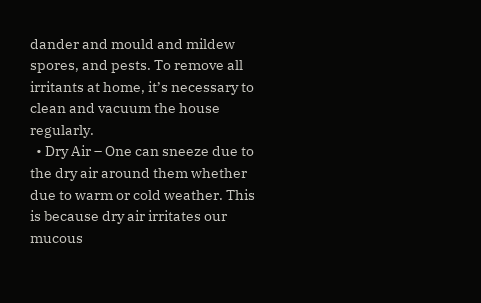dander and mould and mildew spores, and pests. To remove all irritants at home, it’s necessary to clean and vacuum the house regularly.
  • Dry Air – One can sneeze due to the dry air around them whether due to warm or cold weather. This is because dry air irritates our mucous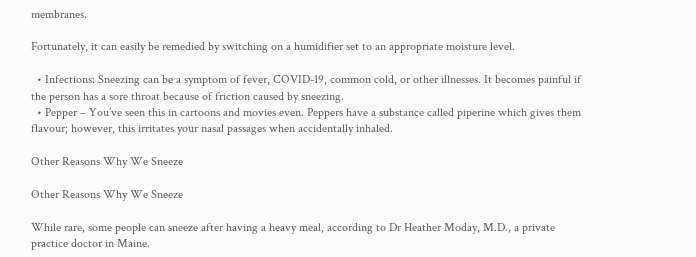membranes.

Fortunately, it can easily be remedied by switching on a humidifier set to an appropriate moisture level.

  • Infections: Sneezing can be a symptom of fever, COVID-19, common cold, or other illnesses. It becomes painful if the person has a sore throat because of friction caused by sneezing.
  • Pepper – You’ve seen this in cartoons and movies even. Peppers have a substance called piperine which gives them flavour; however, this irritates your nasal passages when accidentally inhaled.

Other Reasons Why We Sneeze

Other Reasons Why We Sneeze

While rare, some people can sneeze after having a heavy meal, according to Dr Heather Moday, M.D., a private practice doctor in Maine.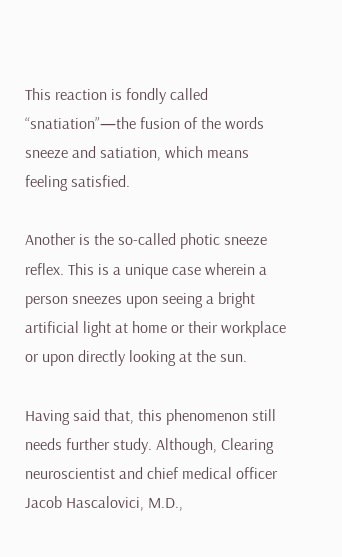This reaction is fondly called “snatiation”—the fusion of the words sneeze and satiation, which means feeling satisfied.

Another is the so-called photic sneeze reflex. This is a unique case wherein a person sneezes upon seeing a bright artificial light at home or their workplace or upon directly looking at the sun.

Having said that, this phenomenon still needs further study. Although, Clearing neuroscientist and chief medical officer Jacob Hascalovici, M.D.,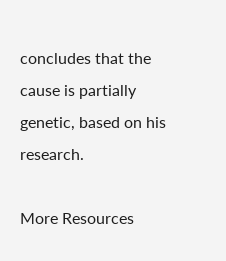concludes that the cause is partially genetic, based on his research.

More Resources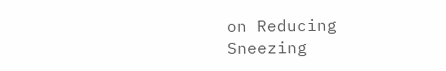on Reducing Sneezing